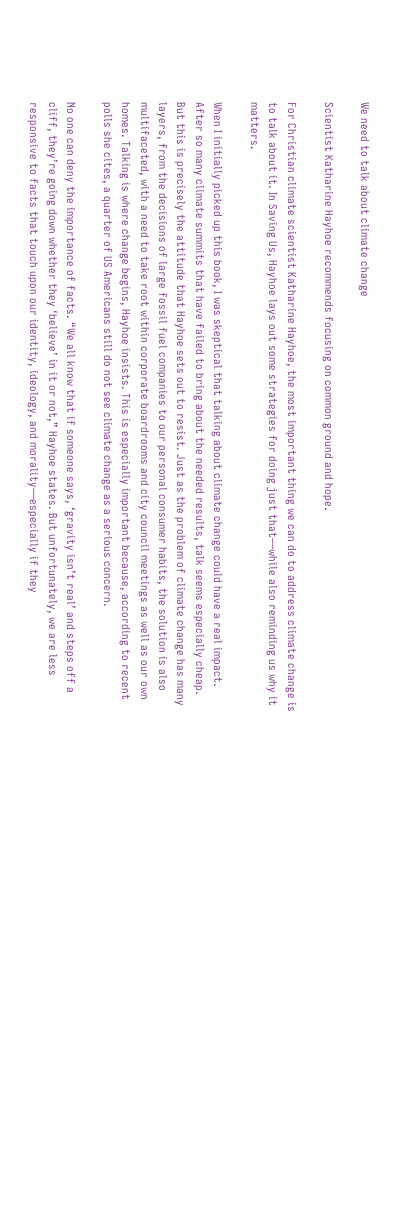We need to talk about climate change

Scientist Katharine Hayhoe recommends focusing on common ground and hope.

For Christian climate scientist Katharine Hayhoe, the most important thing we can do to address climate change is to talk about it. In Saving Us, Hayhoe lays out some strategies for doing just that—while also reminding us why it matters.

When I initially picked up this book, I was skeptical that talking about climate change could have a real impact. After so many climate summits that have failed to bring about the needed results, talk seems especially cheap. But this is precisely the attitude that Hayhoe sets out to resist. Just as the problem of climate change has many layers, from the decisions of large fossil fuel companies to our personal consumer habits, the solution is also multifaceted, with a need to take root within corporate boardrooms and city council meetings as well as our own homes. Talking is where change begins, Hayhoe insists. This is especially important because, according to recent polls she cites, a quarter of US Americans still do not see climate change as a serious concern.

No one can deny the importance of facts. “We all know that if someone says, ‘gravity isn’t real’ and steps off a cliff, they’re going down whether they ‘believe’ in it or not,” Hayhoe states. But unfortunately, we are less responsive to facts that touch upon our identity, ideology, and morality—especially if they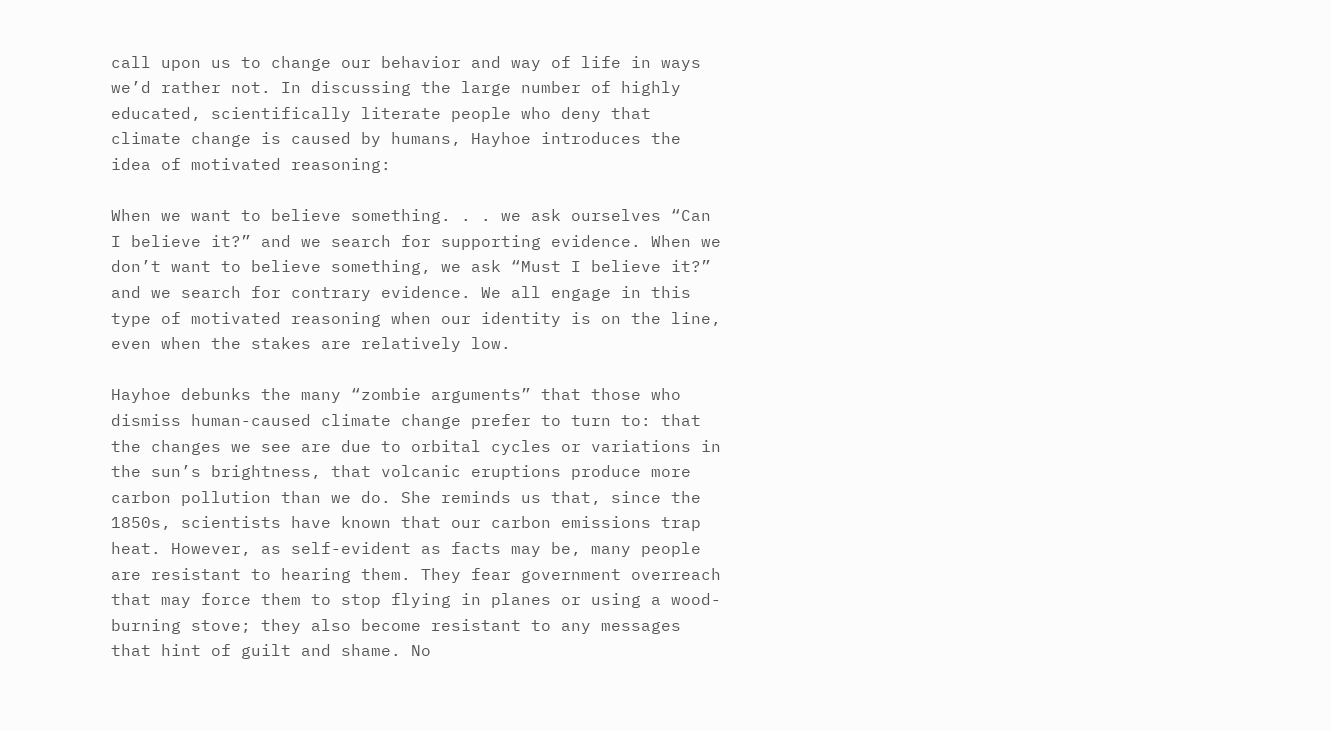call upon us to change our behavior and way of life in ways we’d rather not. In discussing the large number of highly educated, scientifically literate people who deny that climate change is caused by humans, Hayhoe introduces the idea of motivated reasoning:

When we want to believe something. . . we ask ourselves “Can I believe it?” and we search for supporting evidence. When we don’t want to believe something, we ask “Must I believe it?” and we search for contrary evidence. We all engage in this type of motivated reasoning when our identity is on the line, even when the stakes are relatively low.

Hayhoe debunks the many “zombie arguments” that those who dismiss human-caused climate change prefer to turn to: that the changes we see are due to orbital cycles or variations in the sun’s brightness, that volcanic eruptions produce more carbon pollution than we do. She reminds us that, since the 1850s, scientists have known that our carbon emissions trap heat. However, as self-evident as facts may be, many people are resistant to hearing them. They fear government overreach that may force them to stop flying in planes or using a wood-burning stove; they also become resistant to any messages that hint of guilt and shame. No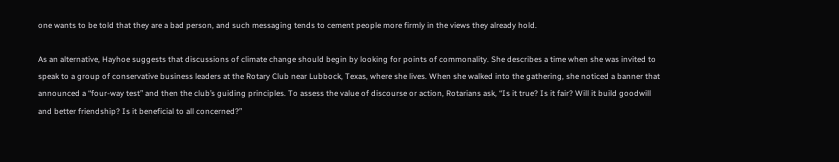one wants to be told that they are a bad person, and such messaging tends to cement people more firmly in the views they already hold.

As an alternative, Hayhoe suggests that discussions of climate change should begin by looking for points of commonality. She describes a time when she was invited to speak to a group of conservative business leaders at the Rotary Club near Lubbock, Texas, where she lives. When she walked into the gathering, she noticed a banner that announced a “four-way test” and then the club’s guiding principles. To assess the value of discourse or action, Rotarians ask, “Is it true? Is it fair? Will it build goodwill and better friendship? Is it beneficial to all concerned?”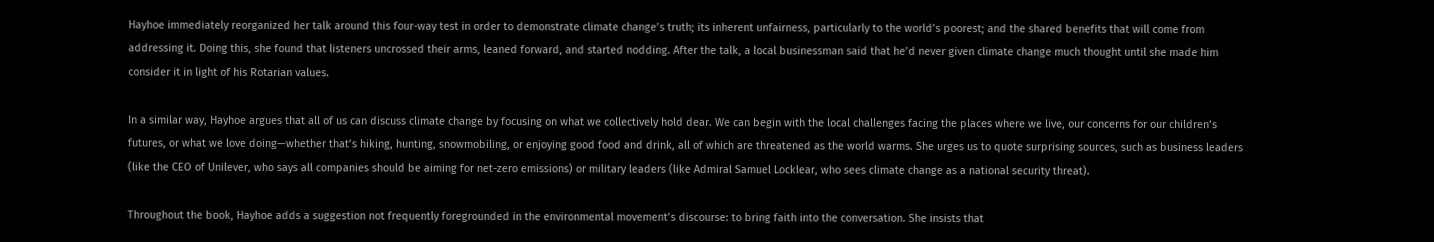Hayhoe immediately reorganized her talk around this four-way test in order to demonstrate climate change’s truth; its inherent unfairness, particularly to the world’s poorest; and the shared benefits that will come from addressing it. Doing this, she found that listeners uncrossed their arms, leaned forward, and started nodding. After the talk, a local businessman said that he’d never given climate change much thought until she made him consider it in light of his Rotarian values.

In a similar way, Hayhoe argues that all of us can discuss climate change by focusing on what we collectively hold dear. We can begin with the local challenges facing the places where we live, our concerns for our children’s futures, or what we love doing—whether that’s hiking, hunting, snowmobiling, or enjoying good food and drink, all of which are threatened as the world warms. She urges us to quote surprising sources, such as business leaders (like the CEO of Unilever, who says all companies should be aiming for net-zero emissions) or military leaders (like Admiral Samuel Locklear, who sees climate change as a national security threat).

Throughout the book, Hayhoe adds a suggestion not frequently foregrounded in the environmental movement’s discourse: to bring faith into the conversation. She insists that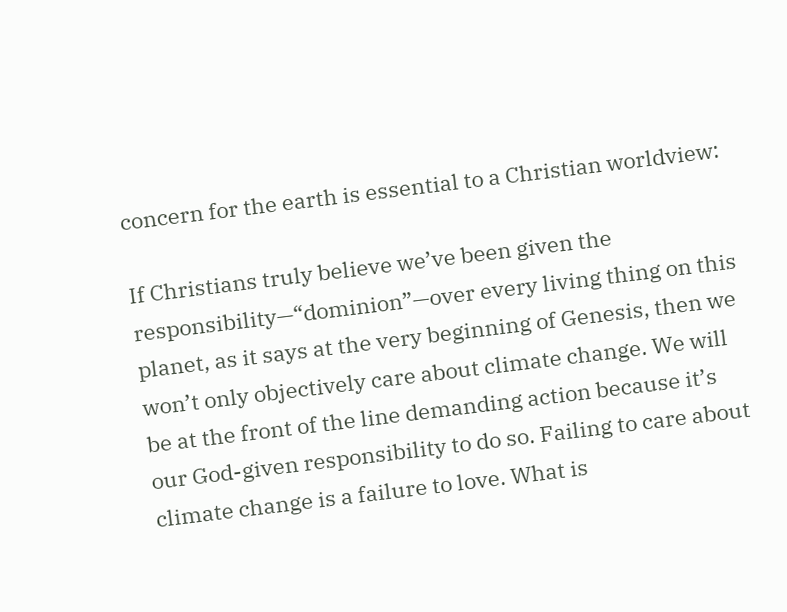concern for the earth is essential to a Christian worldview:

If Christians truly believe we’ve been given the responsibility—“dominion”—over every living thing on this planet, as it says at the very beginning of Genesis, then we won’t only objectively care about climate change. We will be at the front of the line demanding action because it’s our God-given responsibility to do so. Failing to care about climate change is a failure to love. What is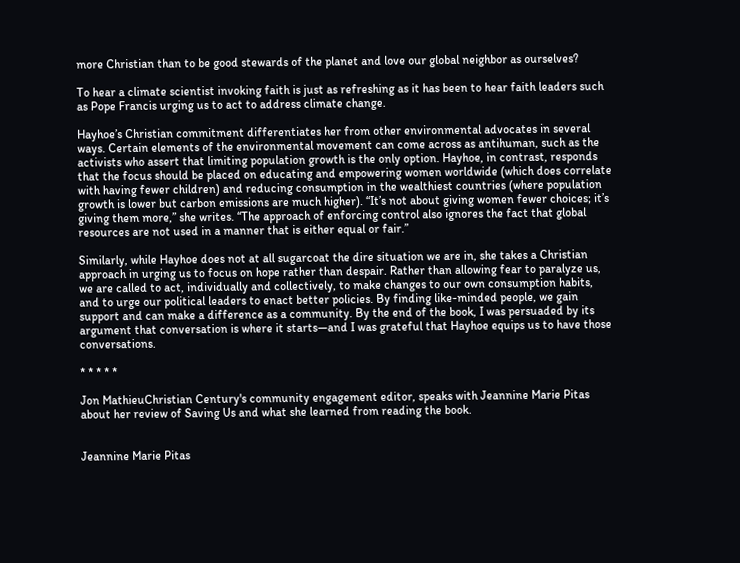more Christian than to be good stewards of the planet and love our global neighbor as ourselves?

To hear a climate scientist invoking faith is just as refreshing as it has been to hear faith leaders such as Pope Francis urging us to act to address climate change.

Hayhoe’s Christian commitment differentiates her from other environmental advocates in several ways. Certain elements of the environmental movement can come across as antihuman, such as the activists who assert that limiting population growth is the only option. Hayhoe, in contrast, responds that the focus should be placed on educating and empowering women worldwide (which does correlate with having fewer children) and reducing consumption in the wealthiest countries (where population growth is lower but carbon emissions are much higher). “It’s not about giving women fewer choices; it’s giving them more,” she writes. “The approach of enforcing control also ignores the fact that global resources are not used in a manner that is either equal or fair.”

Similarly, while Hayhoe does not at all sugarcoat the dire situation we are in, she takes a Christian approach in urging us to focus on hope rather than despair. Rather than allowing fear to paralyze us, we are called to act, individually and collectively, to make changes to our own consumption habits, and to urge our political leaders to enact better policies. By finding like-minded people, we gain support and can make a difference as a community. By the end of the book, I was persuaded by its argument that conversation is where it starts—and I was grateful that Hayhoe equips us to have those conversations.

* * * * *

Jon MathieuChristian Century's community engagement editor, speaks with Jeannine Marie Pitas about her review of Saving Us and what she learned from reading the book.


Jeannine Marie Pitas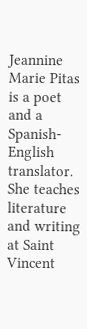Jeannine Marie Pitas is a poet and a Spanish-English translator. She teaches literature and writing at Saint Vincent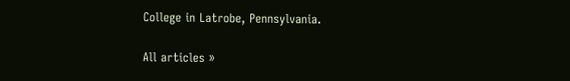College in Latrobe, Pennsylvania.

All articles »